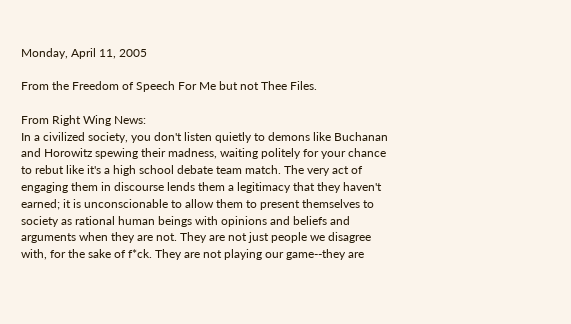Monday, April 11, 2005

From the Freedom of Speech For Me but not Thee Files.

From Right Wing News:
In a civilized society, you don't listen quietly to demons like Buchanan and Horowitz spewing their madness, waiting politely for your chance to rebut like it's a high school debate team match. The very act of engaging them in discourse lends them a legitimacy that they haven't earned; it is unconscionable to allow them to present themselves to society as rational human beings with opinions and beliefs and arguments when they are not. They are not just people we disagree with, for the sake of f*ck. They are not playing our game--they are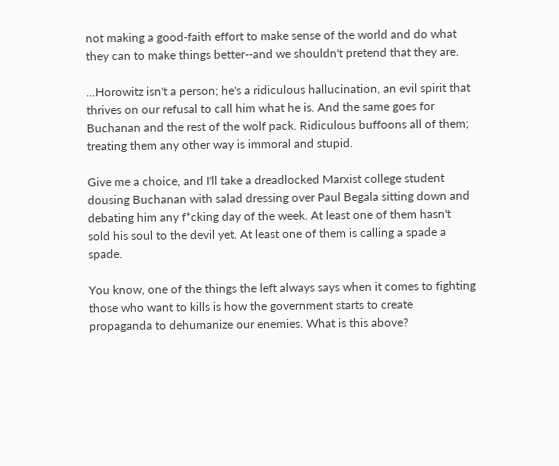not making a good-faith effort to make sense of the world and do what they can to make things better--and we shouldn't pretend that they are.

...Horowitz isn't a person; he's a ridiculous hallucination, an evil spirit that thrives on our refusal to call him what he is. And the same goes for Buchanan and the rest of the wolf pack. Ridiculous buffoons all of them; treating them any other way is immoral and stupid.

Give me a choice, and I'll take a dreadlocked Marxist college student dousing Buchanan with salad dressing over Paul Begala sitting down and debating him any f*cking day of the week. At least one of them hasn't sold his soul to the devil yet. At least one of them is calling a spade a spade.

You know, one of the things the left always says when it comes to fighting those who want to kills is how the government starts to create propaganda to dehumanize our enemies. What is this above?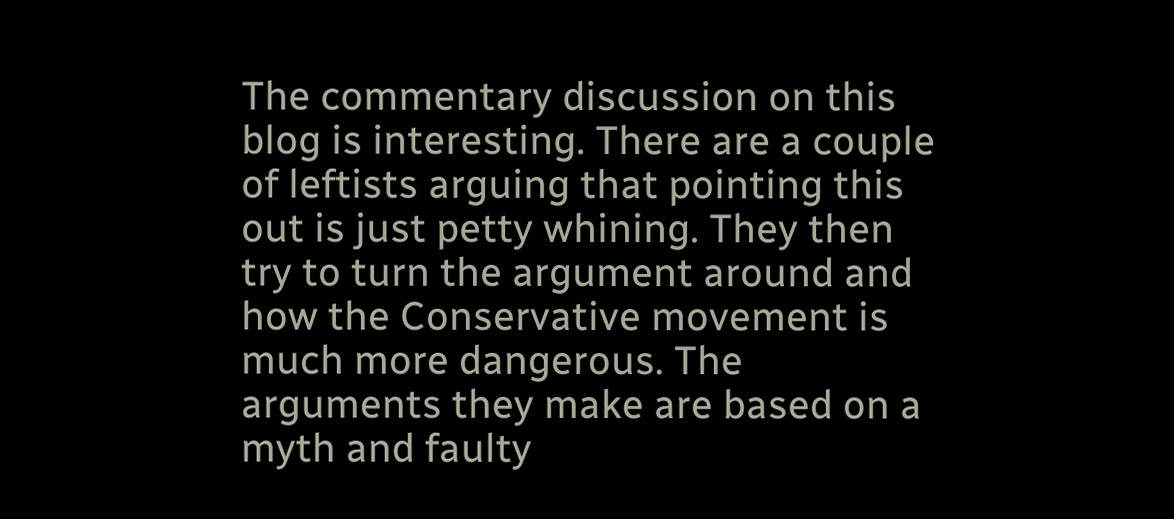The commentary discussion on this blog is interesting. There are a couple of leftists arguing that pointing this out is just petty whining. They then try to turn the argument around and how the Conservative movement is much more dangerous. The arguments they make are based on a myth and faulty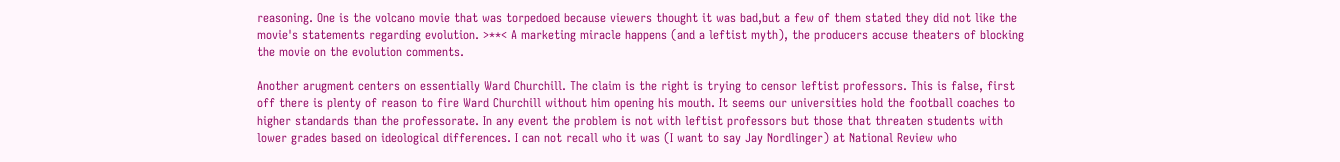reasoning. One is the volcano movie that was torpedoed because viewers thought it was bad,but a few of them stated they did not like the movie's statements regarding evolution. >**< A marketing miracle happens (and a leftist myth), the producers accuse theaters of blocking the movie on the evolution comments.

Another arugment centers on essentially Ward Churchill. The claim is the right is trying to censor leftist professors. This is false, first off there is plenty of reason to fire Ward Churchill without him opening his mouth. It seems our universities hold the football coaches to higher standards than the professorate. In any event the problem is not with leftist professors but those that threaten students with lower grades based on ideological differences. I can not recall who it was (I want to say Jay Nordlinger) at National Review who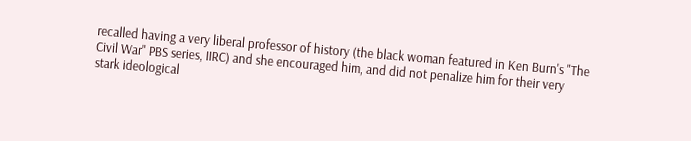recalled having a very liberal professor of history (the black woman featured in Ken Burn's "The Civil War" PBS series, IIRC) and she encouraged him, and did not penalize him for their very stark ideological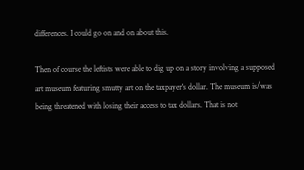differences. I could go on and on about this.

Then of course the leftists were able to dig up on a story involving a supposed art museum featuring smutty art on the taxpayer's dollar. The museum is/was being threatened with losing their access to tax dollars. That is not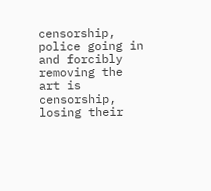censorship, police going in and forcibly removing the art is censorship, losing their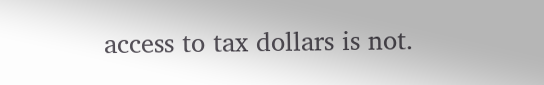access to tax dollars is not.